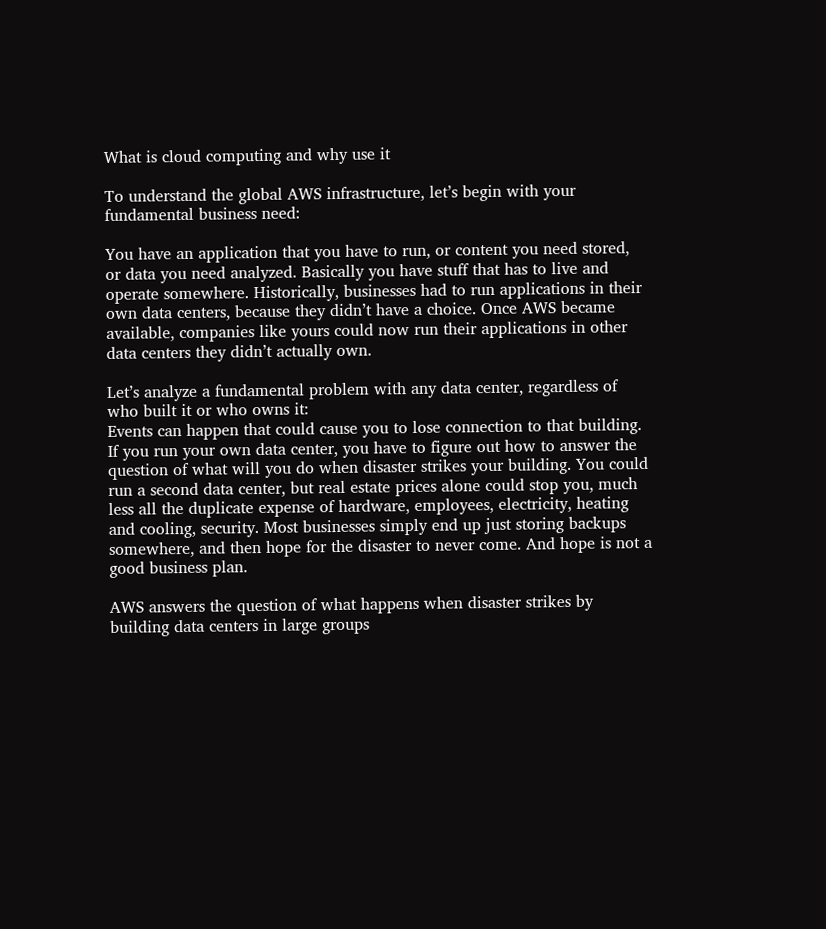What is cloud computing and why use it

To understand the global AWS infrastructure, let’s begin with your fundamental business need:

You have an application that you have to run, or content you need stored, or data you need analyzed. Basically you have stuff that has to live and operate somewhere. Historically, businesses had to run applications in their own data centers, because they didn’t have a choice. Once AWS became available, companies like yours could now run their applications in other data centers they didn’t actually own.

Let’s analyze a fundamental problem with any data center, regardless of who built it or who owns it:
Events can happen that could cause you to lose connection to that building. If you run your own data center, you have to figure out how to answer the question of what will you do when disaster strikes your building. You could run a second data center, but real estate prices alone could stop you, much less all the duplicate expense of hardware, employees, electricity, heating and cooling, security. Most businesses simply end up just storing backups somewhere, and then hope for the disaster to never come. And hope is not a good business plan.

AWS answers the question of what happens when disaster strikes by building data centers in large groups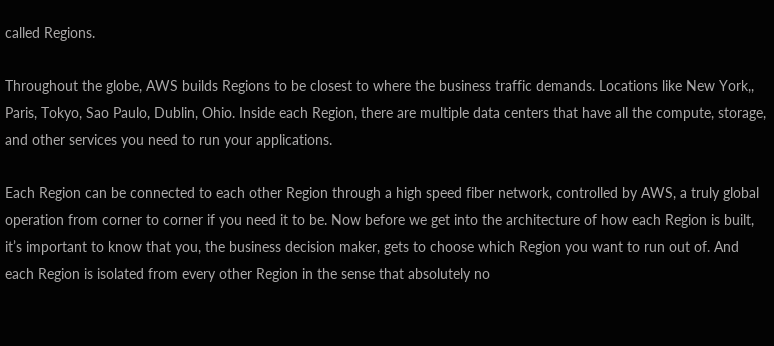called Regions.

Throughout the globe, AWS builds Regions to be closest to where the business traffic demands. Locations like New York,, Paris, Tokyo, Sao Paulo, Dublin, Ohio. Inside each Region, there are multiple data centers that have all the compute, storage, and other services you need to run your applications.

Each Region can be connected to each other Region through a high speed fiber network, controlled by AWS, a truly global operation from corner to corner if you need it to be. Now before we get into the architecture of how each Region is built, it’s important to know that you, the business decision maker, gets to choose which Region you want to run out of. And each Region is isolated from every other Region in the sense that absolutely no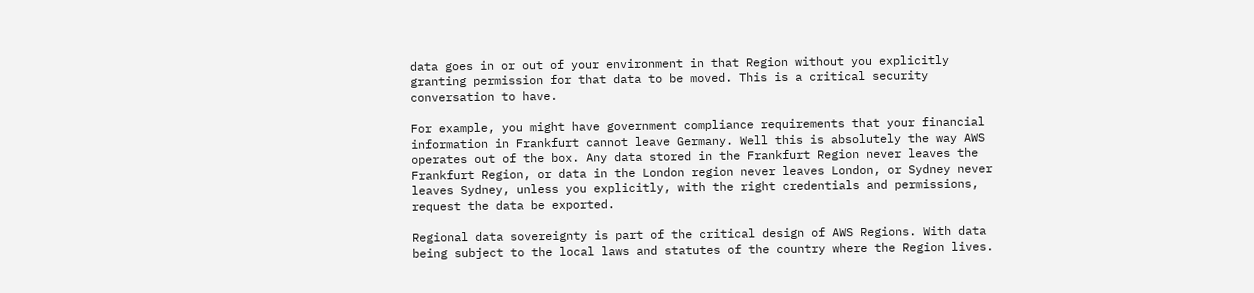data goes in or out of your environment in that Region without you explicitly granting permission for that data to be moved. This is a critical security conversation to have.

For example, you might have government compliance requirements that your financial information in Frankfurt cannot leave Germany. Well this is absolutely the way AWS operates out of the box. Any data stored in the Frankfurt Region never leaves the Frankfurt Region, or data in the London region never leaves London, or Sydney never leaves Sydney, unless you explicitly, with the right credentials and permissions, request the data be exported.

Regional data sovereignty is part of the critical design of AWS Regions. With data being subject to the local laws and statutes of the country where the Region lives.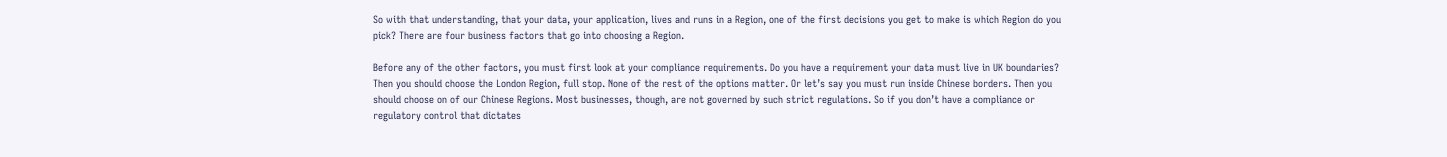So with that understanding, that your data, your application, lives and runs in a Region, one of the first decisions you get to make is which Region do you pick? There are four business factors that go into choosing a Region.

Before any of the other factors, you must first look at your compliance requirements. Do you have a requirement your data must live in UK boundaries? Then you should choose the London Region, full stop. None of the rest of the options matter. Or let’s say you must run inside Chinese borders. Then you should choose on of our Chinese Regions. Most businesses, though, are not governed by such strict regulations. So if you don’t have a compliance or regulatory control that dictates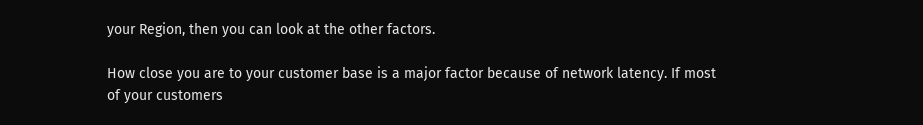your Region, then you can look at the other factors.

How close you are to your customer base is a major factor because of network latency. If most of your customers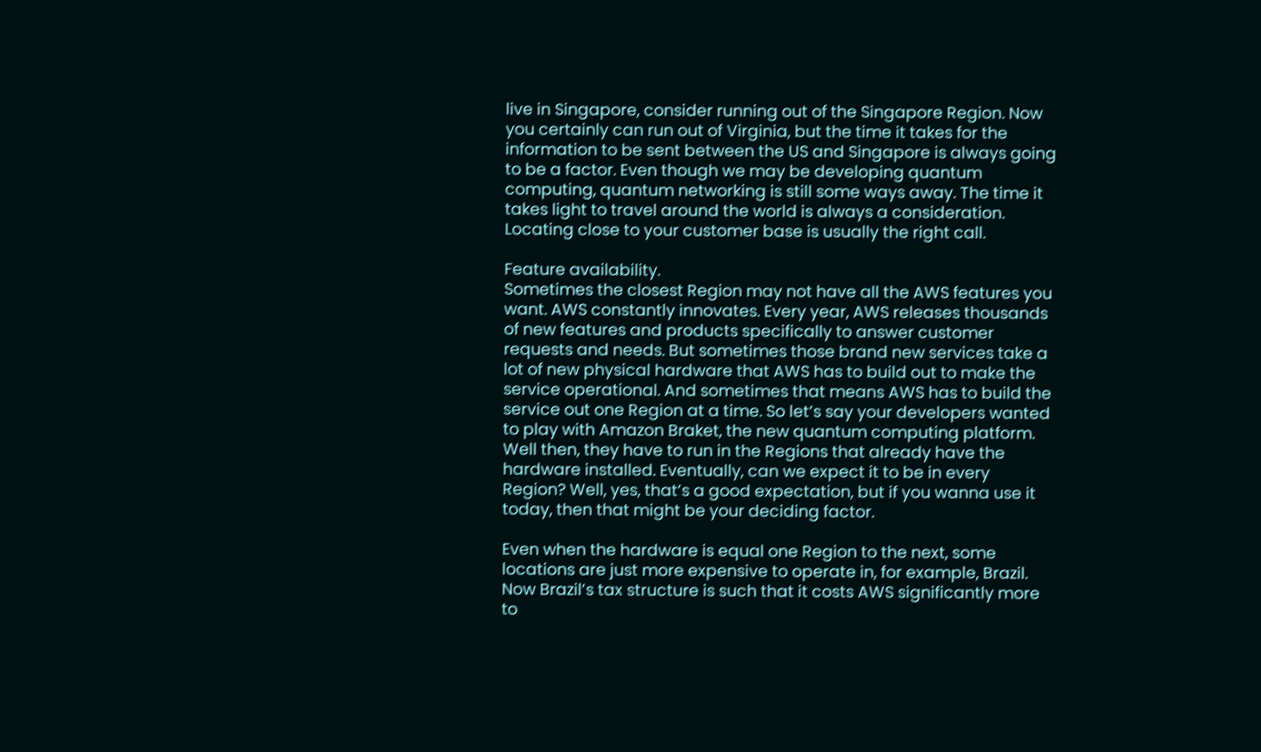live in Singapore, consider running out of the Singapore Region. Now you certainly can run out of Virginia, but the time it takes for the information to be sent between the US and Singapore is always going to be a factor. Even though we may be developing quantum computing, quantum networking is still some ways away. The time it takes light to travel around the world is always a consideration. Locating close to your customer base is usually the right call.

Feature availability.
Sometimes the closest Region may not have all the AWS features you want. AWS constantly innovates. Every year, AWS releases thousands of new features and products specifically to answer customer requests and needs. But sometimes those brand new services take a lot of new physical hardware that AWS has to build out to make the service operational. And sometimes that means AWS has to build the service out one Region at a time. So let’s say your developers wanted to play with Amazon Braket, the new quantum computing platform. Well then, they have to run in the Regions that already have the hardware installed. Eventually, can we expect it to be in every Region? Well, yes, that’s a good expectation, but if you wanna use it today, then that might be your deciding factor.

Even when the hardware is equal one Region to the next, some locations are just more expensive to operate in, for example, Brazil. Now Brazil’s tax structure is such that it costs AWS significantly more to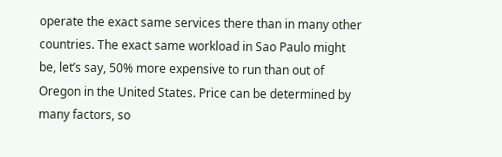operate the exact same services there than in many other countries. The exact same workload in Sao Paulo might be, let’s say, 50% more expensive to run than out of Oregon in the United States. Price can be determined by many factors, so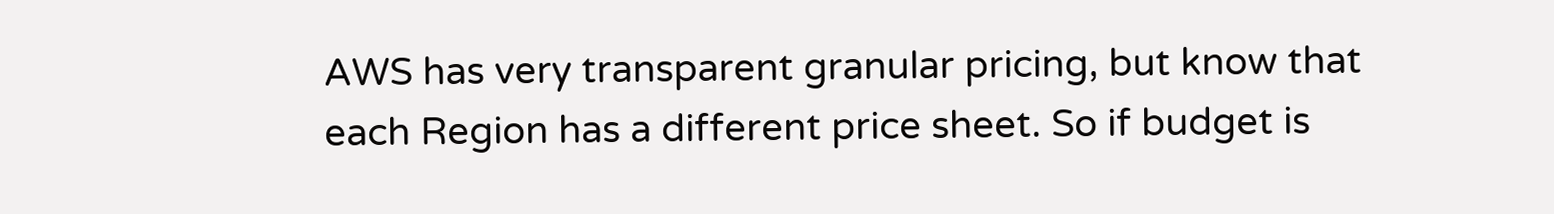AWS has very transparent granular pricing, but know that each Region has a different price sheet. So if budget is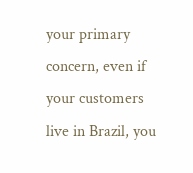your primary concern, even if your customers live in Brazil, you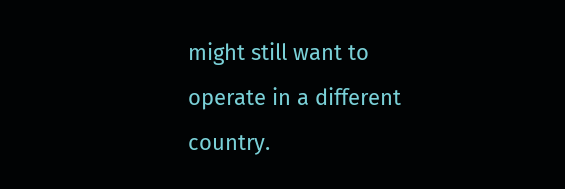might still want to operate in a different country.